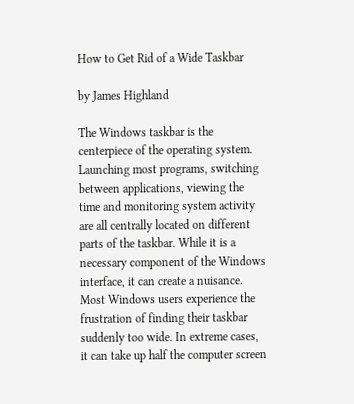How to Get Rid of a Wide Taskbar

by James Highland

The Windows taskbar is the centerpiece of the operating system. Launching most programs, switching between applications, viewing the time and monitoring system activity are all centrally located on different parts of the taskbar. While it is a necessary component of the Windows interface, it can create a nuisance. Most Windows users experience the frustration of finding their taskbar suddenly too wide. In extreme cases, it can take up half the computer screen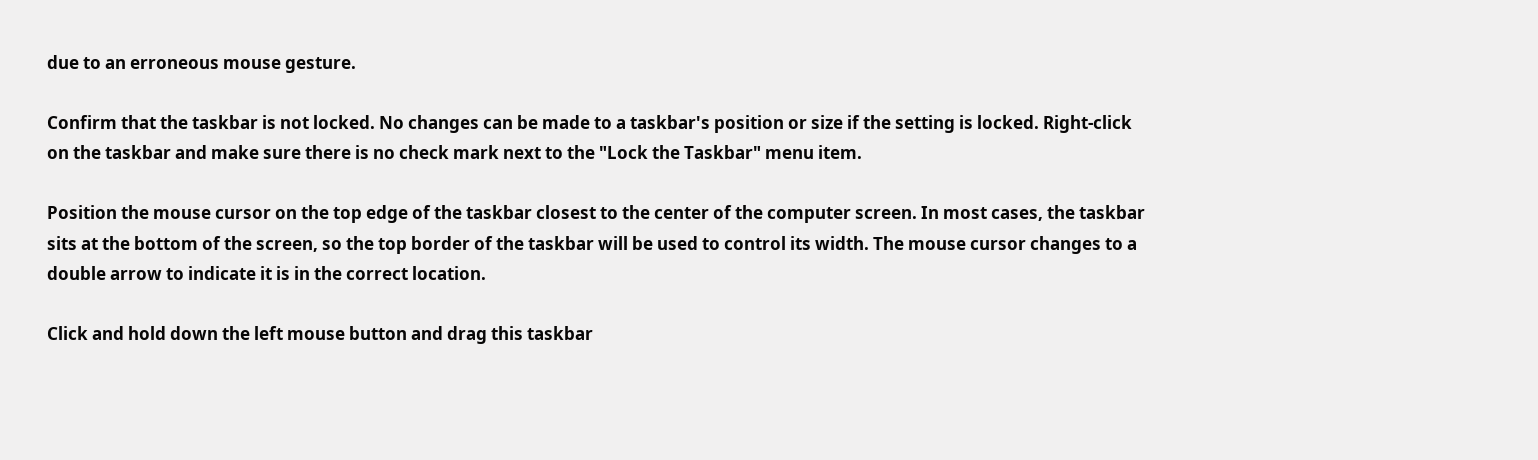due to an erroneous mouse gesture.

Confirm that the taskbar is not locked. No changes can be made to a taskbar's position or size if the setting is locked. Right-click on the taskbar and make sure there is no check mark next to the "Lock the Taskbar" menu item.

Position the mouse cursor on the top edge of the taskbar closest to the center of the computer screen. In most cases, the taskbar sits at the bottom of the screen, so the top border of the taskbar will be used to control its width. The mouse cursor changes to a double arrow to indicate it is in the correct location.

Click and hold down the left mouse button and drag this taskbar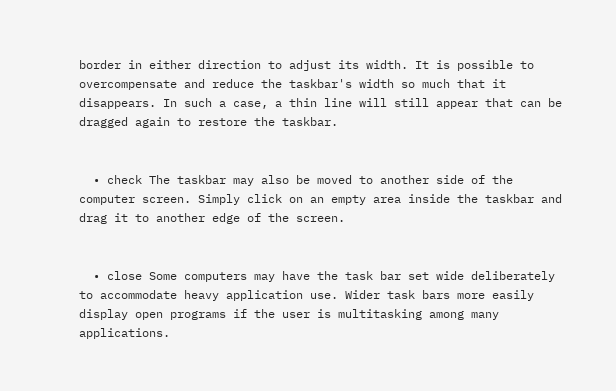border in either direction to adjust its width. It is possible to overcompensate and reduce the taskbar's width so much that it disappears. In such a case, a thin line will still appear that can be dragged again to restore the taskbar.


  • check The taskbar may also be moved to another side of the computer screen. Simply click on an empty area inside the taskbar and drag it to another edge of the screen.


  • close Some computers may have the task bar set wide deliberately to accommodate heavy application use. Wider task bars more easily display open programs if the user is multitasking among many applications.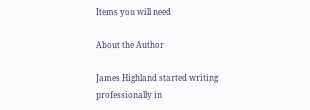Items you will need

About the Author

James Highland started writing professionally in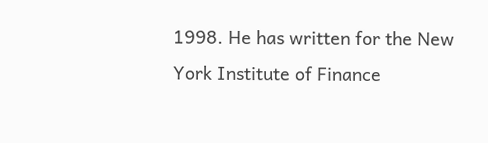1998. He has written for the New York Institute of Finance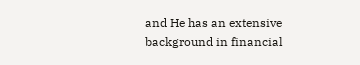and He has an extensive background in financial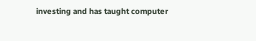investing and has taught computer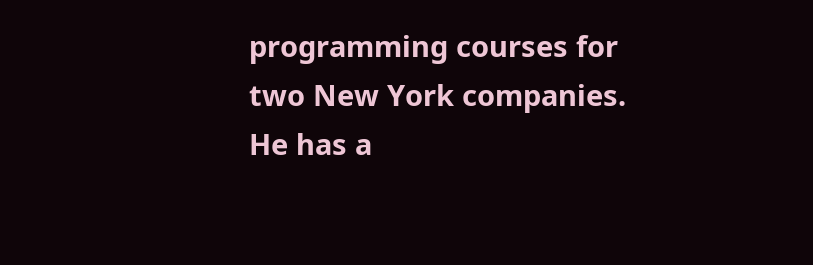programming courses for two New York companies. He has a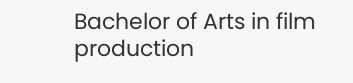Bachelor of Arts in film production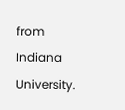from Indiana University.